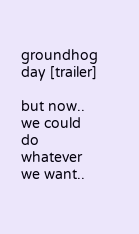groundhog day [trailer]

but now.. we could do whatever we want..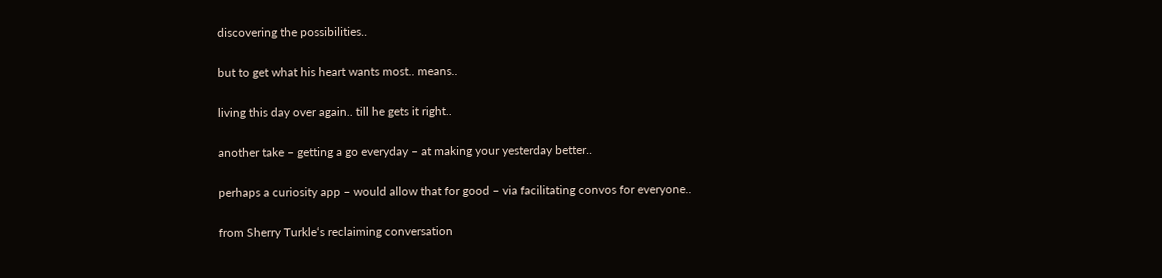discovering the possibilities..

but to get what his heart wants most.. means..

living this day over again.. till he gets it right..

another take – getting a go everyday – at making your yesterday better..

perhaps a curiosity app – would allow that for good – via facilitating convos for everyone..

from Sherry Turkle‘s reclaiming conversation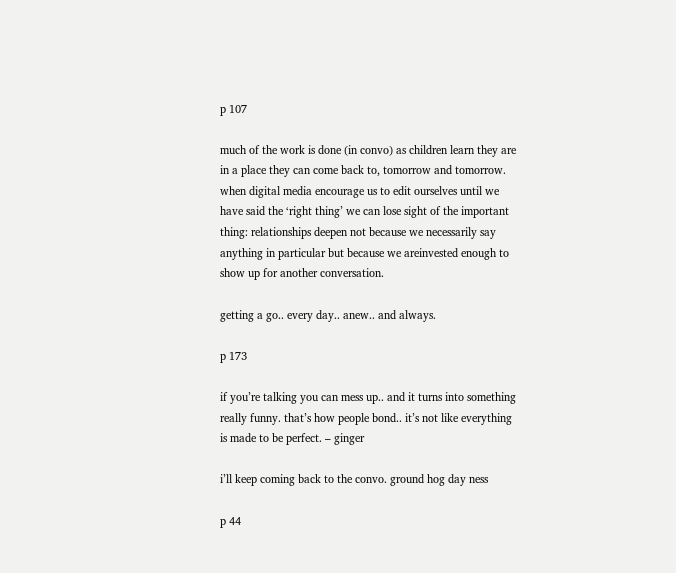p 107

much of the work is done (in convo) as children learn they are in a place they can come back to, tomorrow and tomorrow. when digital media encourage us to edit ourselves until we have said the ‘right thing’ we can lose sight of the important thing: relationships deepen not because we necessarily say anything in particular but because we areinvested enough to show up for another conversation.

getting a go.. every day.. anew.. and always.

p 173

if you’re talking you can mess up.. and it turns into something really funny. that’s how people bond.. it’s not like everything is made to be perfect. – ginger

i’ll keep coming back to the convo. ground hog day ness

p 44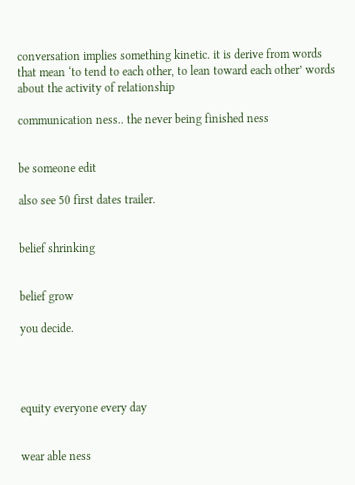conversation implies something kinetic. it is derive from words that mean ‘to tend to each other, to lean toward each other’ words about the activity of relationship

communication ness.. the never being finished ness


be someone edit

also see 50 first dates trailer.


belief shrinking


belief grow

you decide.




equity everyone every day


wear able ness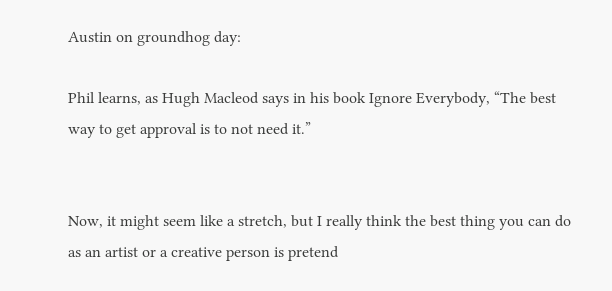Austin on groundhog day:

Phil learns, as Hugh Macleod says in his book Ignore Everybody, “The best way to get approval is to not need it.”


Now, it might seem like a stretch, but I really think the best thing you can do as an artist or a creative person is pretend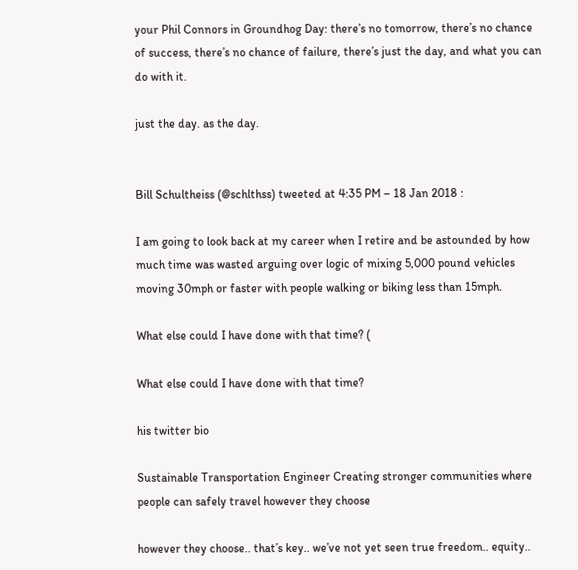your Phil Connors in Groundhog Day: there’s no tomorrow, there’s no chance of success, there’s no chance of failure, there’s just the day, and what you can do with it.

just the day. as the day.


Bill Schultheiss (@schlthss) tweeted at 4:35 PM – 18 Jan 2018 :

I am going to look back at my career when I retire and be astounded by how much time was wasted arguing over logic of mixing 5,000 pound vehicles moving 30mph or faster with people walking or biking less than 15mph.

What else could I have done with that time? (

What else could I have done with that time?

his twitter bio

Sustainable Transportation Engineer Creating stronger communities where people can safely travel however they choose

however they choose.. that’s key.. we’ve not yet seen true freedom.. equity..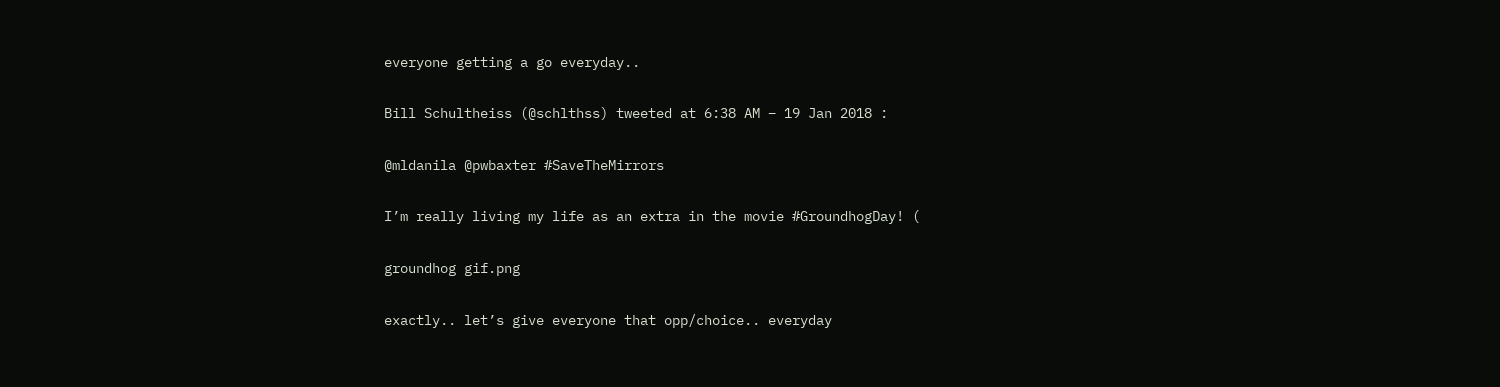everyone getting a go everyday..

Bill Schultheiss (@schlthss) tweeted at 6:38 AM – 19 Jan 2018 :

@mldanila @pwbaxter #SaveTheMirrors

I’m really living my life as an extra in the movie #GroundhogDay! (

groundhog gif.png

exactly.. let’s give everyone that opp/choice.. everyday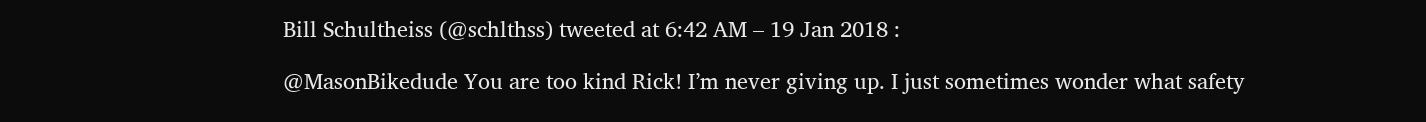Bill Schultheiss (@schlthss) tweeted at 6:42 AM – 19 Jan 2018 :

@MasonBikedude You are too kind Rick! I’m never giving up. I just sometimes wonder what safety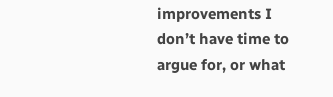improvements I don’t have time to argue for, or what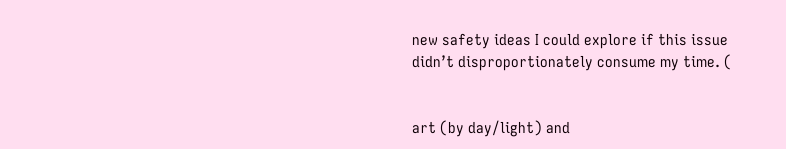new safety ideas I could explore if this issue didn’t disproportionately consume my time. (


art (by day/light) and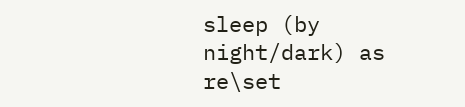sleep (by night/dark) as re\set